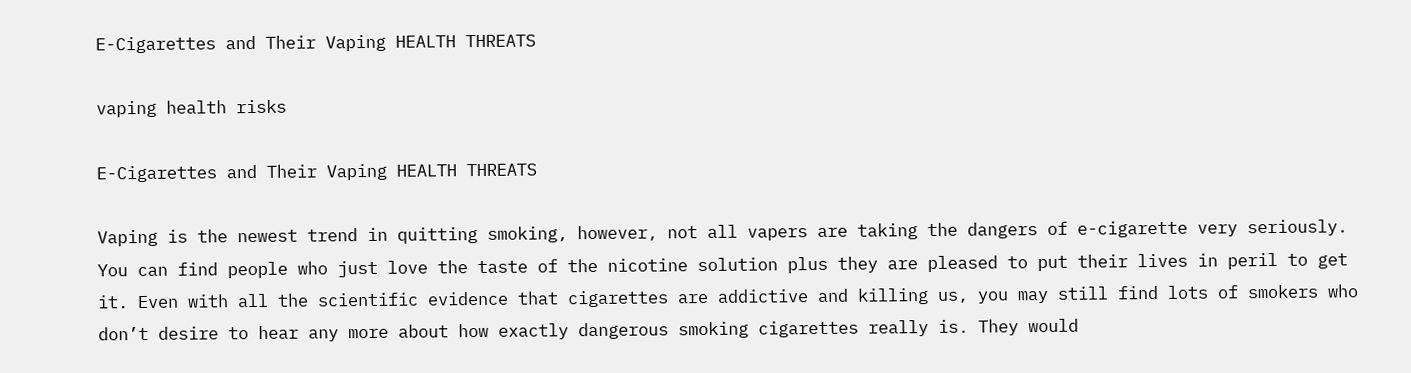E-Cigarettes and Their Vaping HEALTH THREATS

vaping health risks

E-Cigarettes and Their Vaping HEALTH THREATS

Vaping is the newest trend in quitting smoking, however, not all vapers are taking the dangers of e-cigarette very seriously. You can find people who just love the taste of the nicotine solution plus they are pleased to put their lives in peril to get it. Even with all the scientific evidence that cigarettes are addictive and killing us, you may still find lots of smokers who don’t desire to hear any more about how exactly dangerous smoking cigarettes really is. They would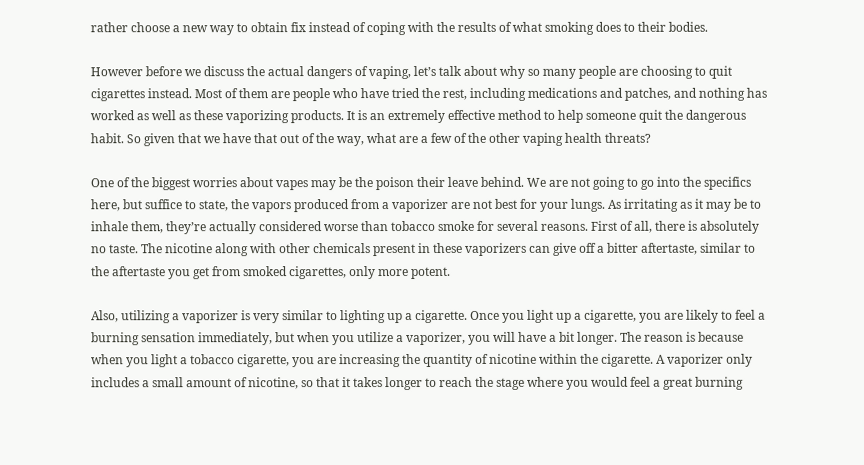rather choose a new way to obtain fix instead of coping with the results of what smoking does to their bodies.

However before we discuss the actual dangers of vaping, let’s talk about why so many people are choosing to quit cigarettes instead. Most of them are people who have tried the rest, including medications and patches, and nothing has worked as well as these vaporizing products. It is an extremely effective method to help someone quit the dangerous habit. So given that we have that out of the way, what are a few of the other vaping health threats?

One of the biggest worries about vapes may be the poison their leave behind. We are not going to go into the specifics here, but suffice to state, the vapors produced from a vaporizer are not best for your lungs. As irritating as it may be to inhale them, they’re actually considered worse than tobacco smoke for several reasons. First of all, there is absolutely no taste. The nicotine along with other chemicals present in these vaporizers can give off a bitter aftertaste, similar to the aftertaste you get from smoked cigarettes, only more potent.

Also, utilizing a vaporizer is very similar to lighting up a cigarette. Once you light up a cigarette, you are likely to feel a burning sensation immediately, but when you utilize a vaporizer, you will have a bit longer. The reason is because when you light a tobacco cigarette, you are increasing the quantity of nicotine within the cigarette. A vaporizer only includes a small amount of nicotine, so that it takes longer to reach the stage where you would feel a great burning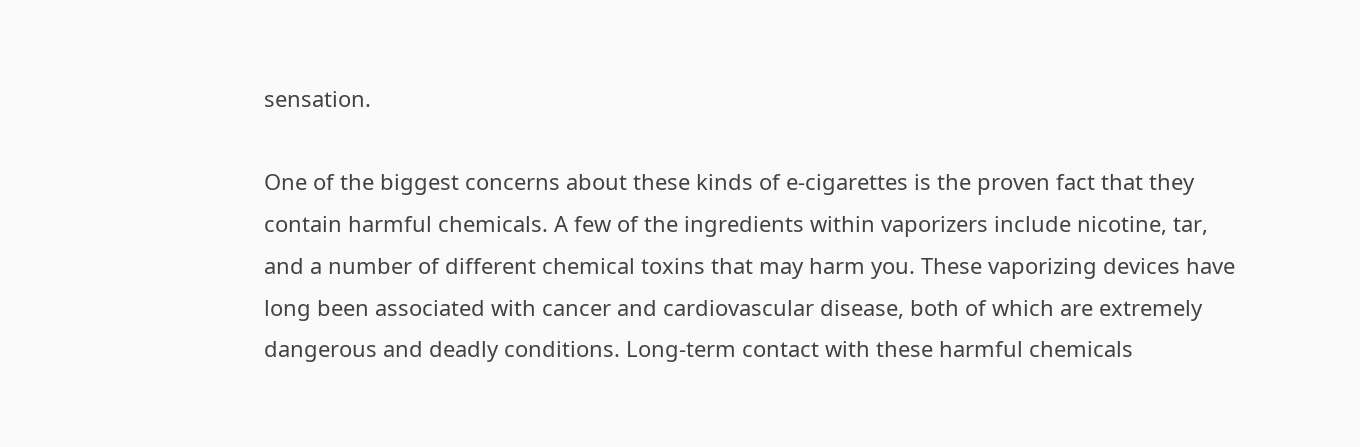sensation.

One of the biggest concerns about these kinds of e-cigarettes is the proven fact that they contain harmful chemicals. A few of the ingredients within vaporizers include nicotine, tar, and a number of different chemical toxins that may harm you. These vaporizing devices have long been associated with cancer and cardiovascular disease, both of which are extremely dangerous and deadly conditions. Long-term contact with these harmful chemicals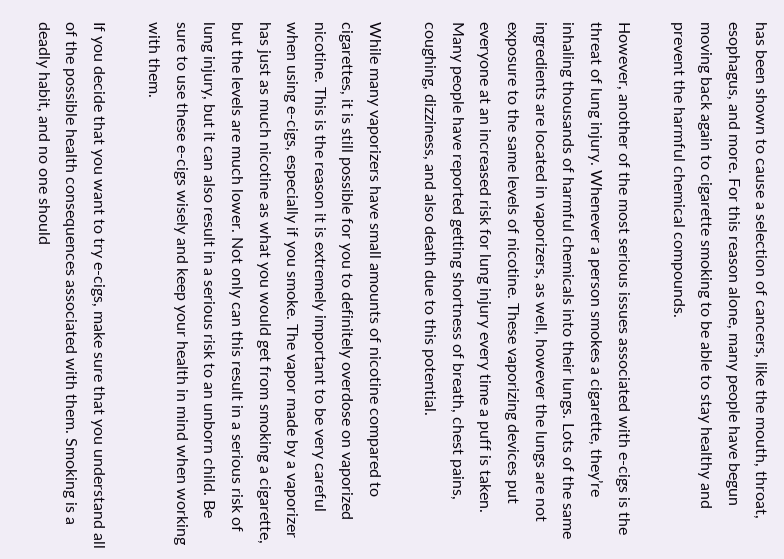has been shown to cause a selection of cancers, like the mouth, throat, esophagus, and more. For this reason alone, many people have begun moving back again to cigarette smoking to be able to stay healthy and prevent the harmful chemical compounds.

However, another of the most serious issues associated with e-cigs is the threat of lung injury. Whenever a person smokes a cigarette, they’re inhaling thousands of harmful chemicals into their lungs. Lots of the same ingredients are located in vaporizers, as well, however the lungs are not exposure to the same levels of nicotine. These vaporizing devices put everyone at an increased risk for lung injury every time a puff is taken. Many people have reported getting shortness of breath, chest pains, coughing, dizziness, and also death due to this potential.

While many vaporizers have small amounts of nicotine compared to cigarettes, it is still possible for you to definitely overdose on vaporized nicotine. This is the reason it is extremely important to be very careful when using e-cigs, especially if you smoke. The vapor made by a vaporizer has just as much nicotine as what you would get from smoking a cigarette, but the levels are much lower. Not only can this result in a serious risk of lung injury, but it can also result in a serious risk to an unborn child. Be sure to use these e-cigs wisely and keep your health in mind when working with them.

If you decide that you want to try e-cigs, make sure that you understand all of the possible health consequences associated with them. Smoking is a deadly habit, and no one should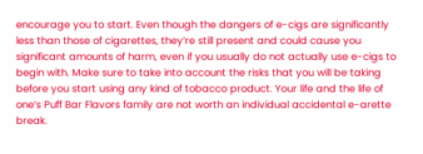encourage you to start. Even though the dangers of e-cigs are significantly less than those of cigarettes, they’re still present and could cause you significant amounts of harm, even if you usually do not actually use e-cigs to begin with. Make sure to take into account the risks that you will be taking before you start using any kind of tobacco product. Your life and the life of one’s Puff Bar Flavors family are not worth an individual accidental e-arette break.